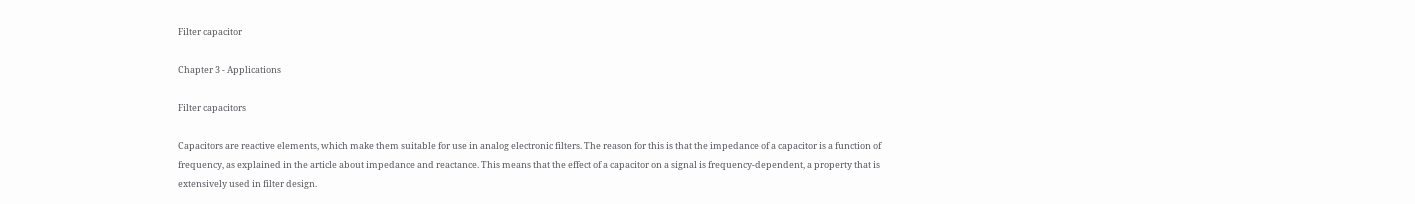Filter capacitor

Chapter 3 - Applications

Filter capacitors

Capacitors are reactive elements, which make them suitable for use in analog electronic filters. The reason for this is that the impedance of a capacitor is a function of frequency, as explained in the article about impedance and reactance. This means that the effect of a capacitor on a signal is frequency-dependent, a property that is extensively used in filter design.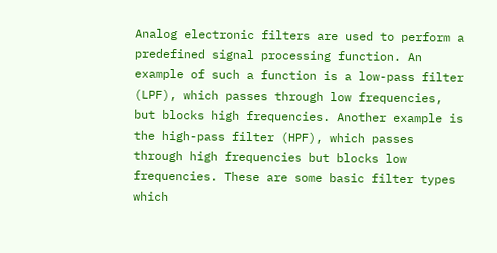Analog electronic filters are used to perform a predefined signal processing function. An example of such a function is a low-pass filter (LPF), which passes through low frequencies, but blocks high frequencies. Another example is the high-pass filter (HPF), which passes through high frequencies but blocks low frequencies. These are some basic filter types which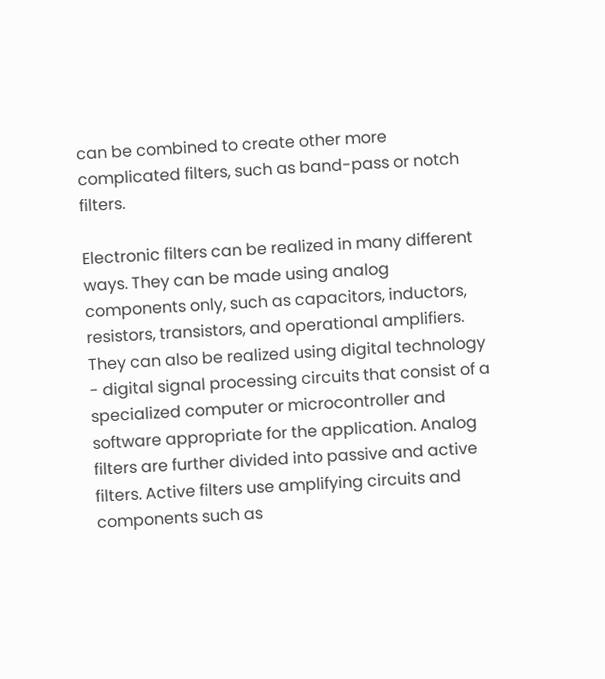can be combined to create other more complicated filters, such as band-pass or notch filters.

Electronic filters can be realized in many different ways. They can be made using analog components only, such as capacitors, inductors, resistors, transistors, and operational amplifiers. They can also be realized using digital technology - digital signal processing circuits that consist of a specialized computer or microcontroller and software appropriate for the application. Analog filters are further divided into passive and active filters. Active filters use amplifying circuits and components such as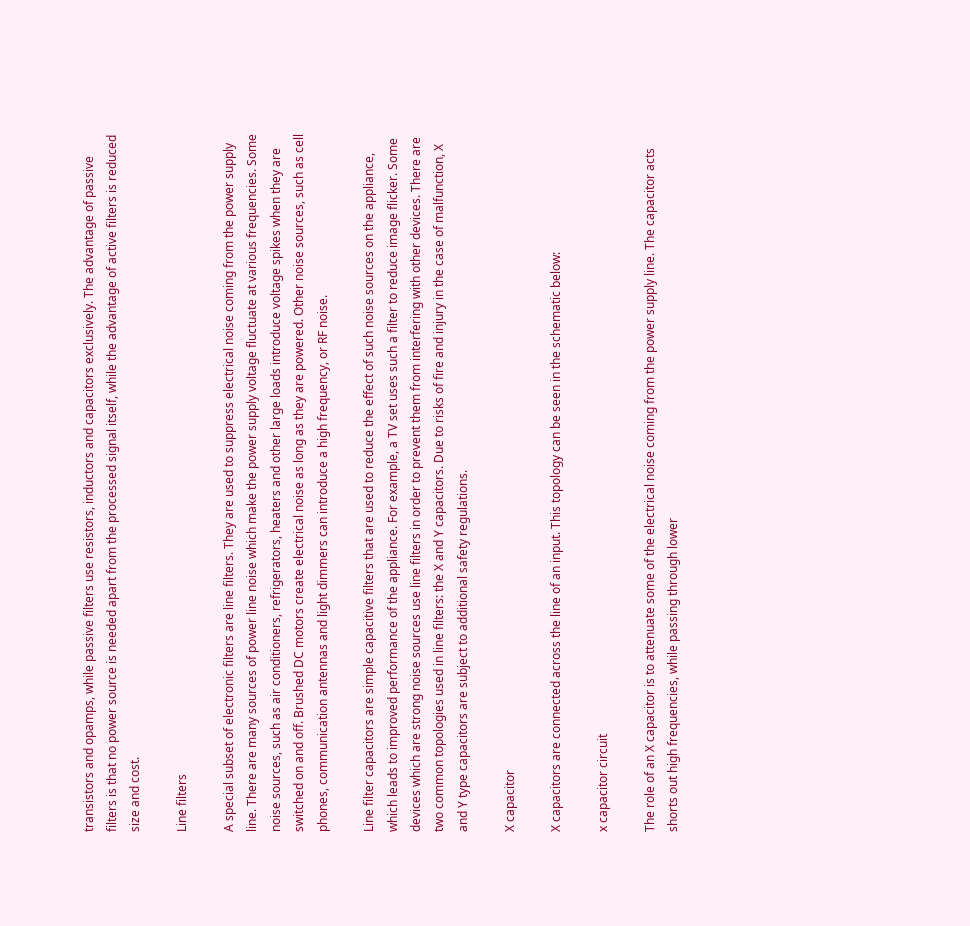transistors and opamps, while passive filters use resistors, inductors and capacitors exclusively. The advantage of passive filters is that no power source is needed apart from the processed signal itself, while the advantage of active filters is reduced size and cost.

Line filters

A special subset of electronic filters are line filters. They are used to suppress electrical noise coming from the power supply line. There are many sources of power line noise which make the power supply voltage fluctuate at various frequencies. Some noise sources, such as air conditioners, refrigerators, heaters and other large loads introduce voltage spikes when they are switched on and off. Brushed DC motors create electrical noise as long as they are powered. Other noise sources, such as cell phones, communication antennas and light dimmers can introduce a high frequency, or RF noise.

Line filter capacitors are simple capacitive filters that are used to reduce the effect of such noise sources on the appliance, which leads to improved performance of the appliance. For example, a TV set uses such a filter to reduce image flicker. Some devices which are strong noise sources use line filters in order to prevent them from interfering with other devices. There are two common topologies used in line filters: the X and Y capacitors. Due to risks of fire and injury in the case of malfunction, X and Y type capacitors are subject to additional safety regulations.

X capacitor

X capacitors are connected across the line of an input. This topology can be seen in the schematic below:

x capacitor circuit

The role of an X capacitor is to attenuate some of the electrical noise coming from the power supply line. The capacitor acts shorts out high frequencies, while passing through lower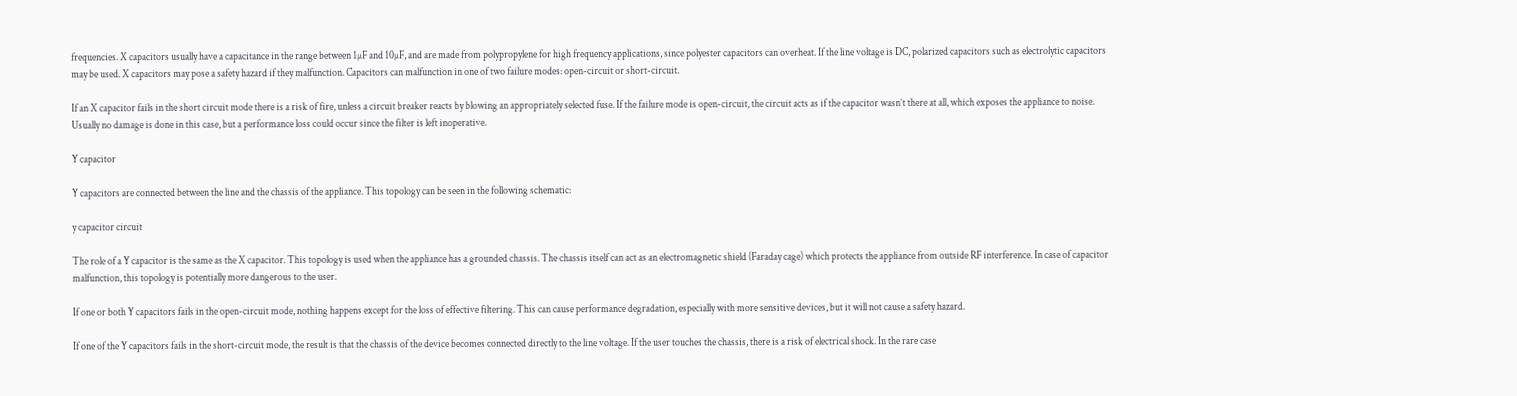frequencies. X capacitors usually have a capacitance in the range between 1µF and 10µF, and are made from polypropylene for high frequency applications, since polyester capacitors can overheat. If the line voltage is DC, polarized capacitors such as electrolytic capacitors may be used. X capacitors may pose a safety hazard if they malfunction. Capacitors can malfunction in one of two failure modes: open-circuit or short-circuit.

If an X capacitor fails in the short circuit mode there is a risk of fire, unless a circuit breaker reacts by blowing an appropriately selected fuse. If the failure mode is open-circuit, the circuit acts as if the capacitor wasn’t there at all, which exposes the appliance to noise. Usually no damage is done in this case, but a performance loss could occur since the filter is left inoperative.

Y capacitor

Y capacitors are connected between the line and the chassis of the appliance. This topology can be seen in the following schematic:

y capacitor circuit

The role of a Y capacitor is the same as the X capacitor. This topology is used when the appliance has a grounded chassis. The chassis itself can act as an electromagnetic shield (Faraday cage) which protects the appliance from outside RF interference. In case of capacitor malfunction, this topology is potentially more dangerous to the user.

If one or both Y capacitors fails in the open-circuit mode, nothing happens except for the loss of effective filtering. This can cause performance degradation, especially with more sensitive devices, but it will not cause a safety hazard.

If one of the Y capacitors fails in the short-circuit mode, the result is that the chassis of the device becomes connected directly to the line voltage. If the user touches the chassis, there is a risk of electrical shock. In the rare case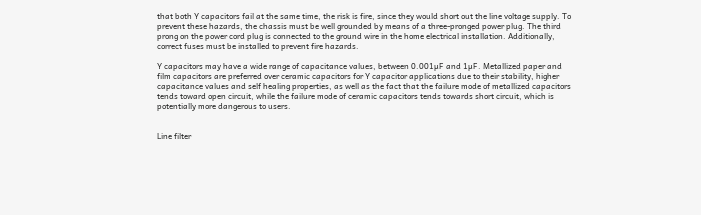that both Y capacitors fail at the same time, the risk is fire, since they would short out the line voltage supply. To prevent these hazards, the chassis must be well grounded by means of a three-pronged power plug. The third prong on the power cord plug is connected to the ground wire in the home electrical installation. Additionally, correct fuses must be installed to prevent fire hazards.

Y capacitors may have a wide range of capacitance values, between 0.001µF and 1µF. Metallized paper and film capacitors are preferred over ceramic capacitors for Y capacitor applications due to their stability, higher capacitance values and self healing properties, as well as the fact that the failure mode of metallized capacitors tends toward open circuit, while the failure mode of ceramic capacitors tends towards short circuit, which is potentially more dangerous to users.


Line filter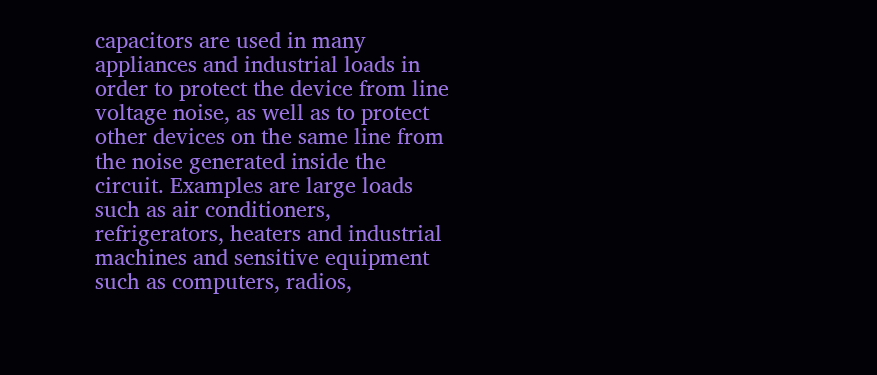capacitors are used in many appliances and industrial loads in order to protect the device from line voltage noise, as well as to protect other devices on the same line from the noise generated inside the circuit. Examples are large loads such as air conditioners, refrigerators, heaters and industrial machines and sensitive equipment such as computers, radios,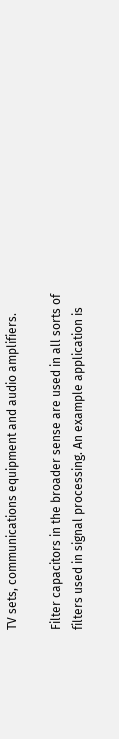TV sets, communications equipment and audio amplifiers.

Filter capacitors in the broader sense are used in all sorts of filters used in signal processing. An example application is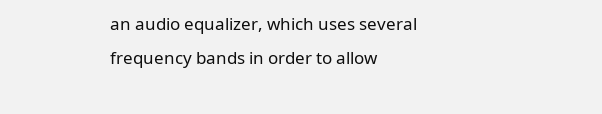an audio equalizer, which uses several frequency bands in order to allow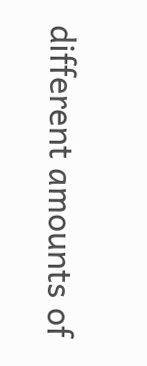different amounts of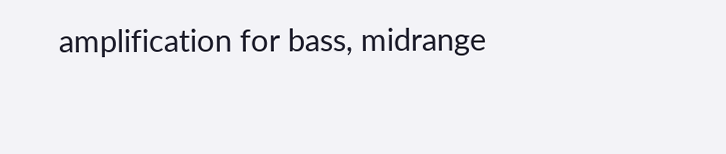amplification for bass, midrange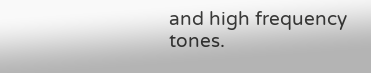and high frequency tones.